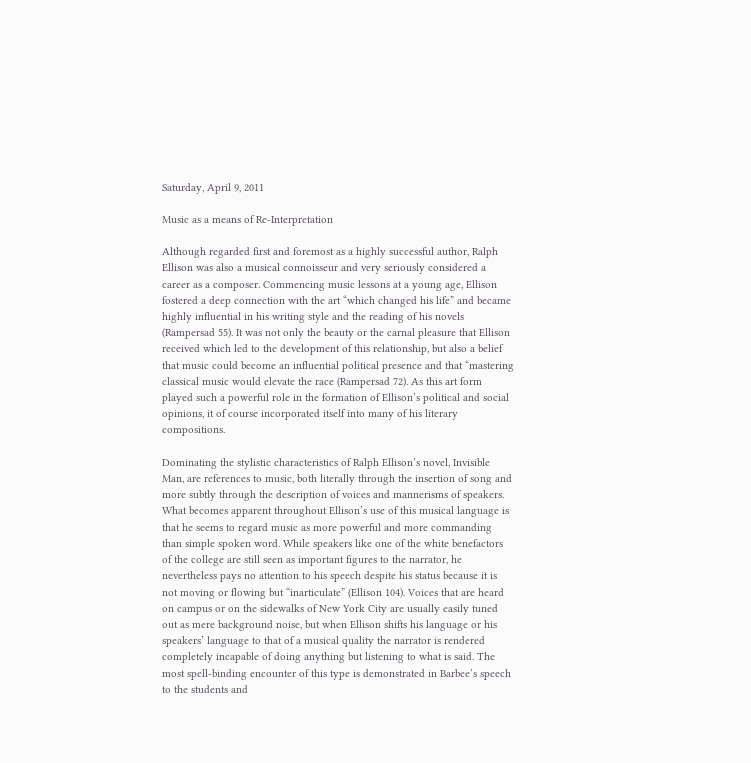Saturday, April 9, 2011

Music as a means of Re-Interpretation

Although regarded first and foremost as a highly successful author, Ralph Ellison was also a musical connoisseur and very seriously considered a career as a composer. Commencing music lessons at a young age, Ellison fostered a deep connection with the art “which changed his life” and became highly influential in his writing style and the reading of his novels (Rampersad 55). It was not only the beauty or the carnal pleasure that Ellison received which led to the development of this relationship, but also a belief that music could become an influential political presence and that “mastering classical music would elevate the race (Rampersad 72). As this art form played such a powerful role in the formation of Ellison’s political and social opinions, it of course incorporated itself into many of his literary compositions.

Dominating the stylistic characteristics of Ralph Ellison’s novel, Invisible Man, are references to music, both literally through the insertion of song and more subtly through the description of voices and mannerisms of speakers. What becomes apparent throughout Ellison’s use of this musical language is that he seems to regard music as more powerful and more commanding than simple spoken word. While speakers like one of the white benefactors of the college are still seen as important figures to the narrator, he nevertheless pays no attention to his speech despite his status because it is not moving or flowing but “inarticulate” (Ellison 104). Voices that are heard on campus or on the sidewalks of New York City are usually easily tuned out as mere background noise, but when Ellison shifts his language or his speakers’ language to that of a musical quality the narrator is rendered completely incapable of doing anything but listening to what is said. The most spell-binding encounter of this type is demonstrated in Barbee’s speech to the students and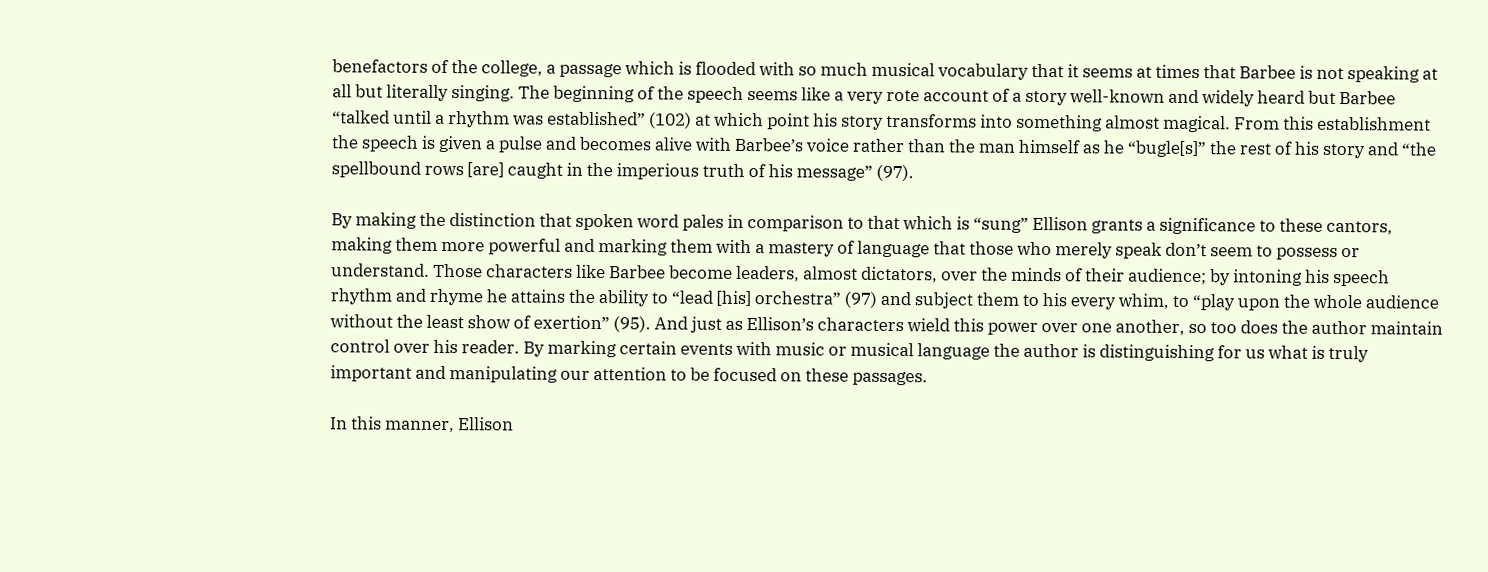benefactors of the college, a passage which is flooded with so much musical vocabulary that it seems at times that Barbee is not speaking at all but literally singing. The beginning of the speech seems like a very rote account of a story well-known and widely heard but Barbee “talked until a rhythm was established” (102) at which point his story transforms into something almost magical. From this establishment the speech is given a pulse and becomes alive with Barbee’s voice rather than the man himself as he “bugle[s]” the rest of his story and “the spellbound rows [are] caught in the imperious truth of his message” (97).

By making the distinction that spoken word pales in comparison to that which is “sung” Ellison grants a significance to these cantors, making them more powerful and marking them with a mastery of language that those who merely speak don’t seem to possess or understand. Those characters like Barbee become leaders, almost dictators, over the minds of their audience; by intoning his speech rhythm and rhyme he attains the ability to “lead [his] orchestra” (97) and subject them to his every whim, to “play upon the whole audience without the least show of exertion” (95). And just as Ellison’s characters wield this power over one another, so too does the author maintain control over his reader. By marking certain events with music or musical language the author is distinguishing for us what is truly important and manipulating our attention to be focused on these passages.

In this manner, Ellison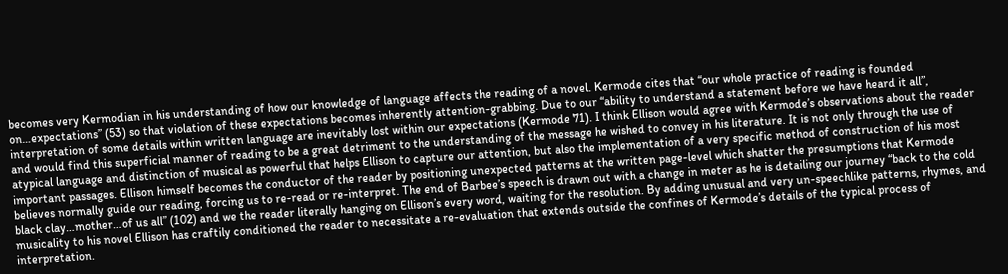becomes very Kermodian in his understanding of how our knowledge of language affects the reading of a novel. Kermode cites that “our whole practice of reading is founded on…expectations” (53) so that violation of these expectations becomes inherently attention-grabbing. Due to our “ability to understand a statement before we have heard it all”, interpretation of some details within written language are inevitably lost within our expectations (Kermode 71). I think Ellison would agree with Kermode’s observations about the reader and would find this superficial manner of reading to be a great detriment to the understanding of the message he wished to convey in his literature. It is not only through the use of atypical language and distinction of musical as powerful that helps Ellison to capture our attention, but also the implementation of a very specific method of construction of his most important passages. Ellison himself becomes the conductor of the reader by positioning unexpected patterns at the written page-level which shatter the presumptions that Kermode believes normally guide our reading, forcing us to re-read or re-interpret. The end of Barbee’s speech is drawn out with a change in meter as he is detailing our journey “back to the cold black clay…mother…of us all” (102) and we the reader literally hanging on Ellison’s every word, waiting for the resolution. By adding unusual and very un-speechlike patterns, rhymes, and musicality to his novel Ellison has craftily conditioned the reader to necessitate a re-evaluation that extends outside the confines of Kermode’s details of the typical process of interpretation.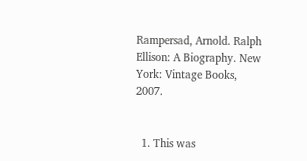Rampersad, Arnold. Ralph Ellison: A Biography. New York: Vintage Books, 2007.


  1. This was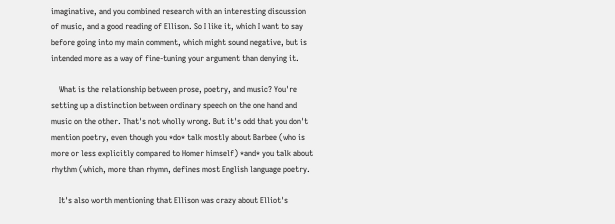imaginative, and you combined research with an interesting discussion of music, and a good reading of Ellison. So I like it, which I want to say before going into my main comment, which might sound negative, but is intended more as a way of fine-tuning your argument than denying it.

    What is the relationship between prose, poetry, and music? You're setting up a distinction between ordinary speech on the one hand and music on the other. That's not wholly wrong. But it's odd that you don't mention poetry, even though you *do* talk mostly about Barbee (who is more or less explicitly compared to Homer himself) *and* you talk about rhythm (which, more than rhymn, defines most English language poetry.

    It's also worth mentioning that Ellison was crazy about Elliot's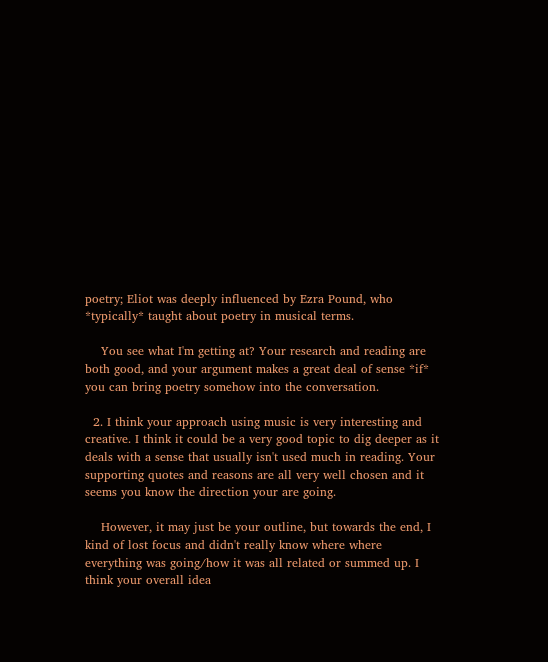poetry; Eliot was deeply influenced by Ezra Pound, who *typically* taught about poetry in musical terms.

    You see what I'm getting at? Your research and reading are both good, and your argument makes a great deal of sense *if* you can bring poetry somehow into the conversation.

  2. I think your approach using music is very interesting and creative. I think it could be a very good topic to dig deeper as it deals with a sense that usually isn't used much in reading. Your supporting quotes and reasons are all very well chosen and it seems you know the direction your are going.

    However, it may just be your outline, but towards the end, I kind of lost focus and didn't really know where where everything was going/how it was all related or summed up. I think your overall idea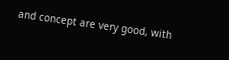and concept are very good, with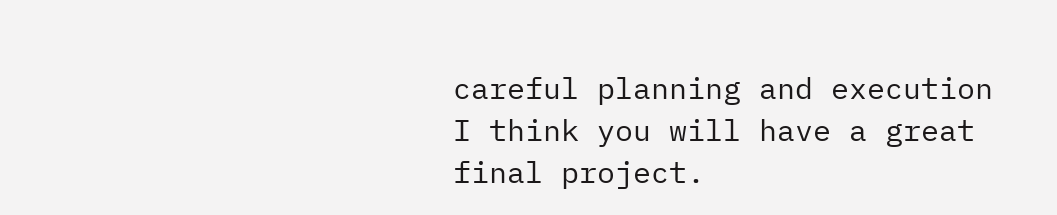careful planning and execution I think you will have a great final project.